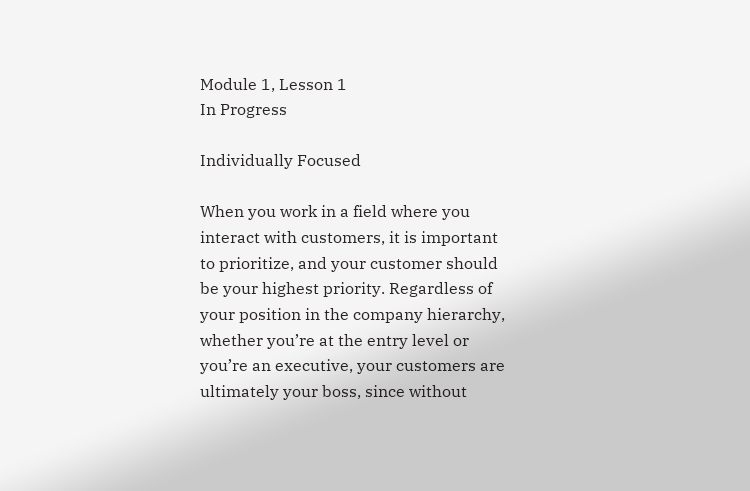Module 1, Lesson 1
In Progress

Individually Focused

When you work in a field where you interact with customers, it is important to prioritize, and your customer should be your highest priority. Regardless of your position in the company hierarchy, whether you’re at the entry level or you’re an executive, your customers are ultimately your boss, since without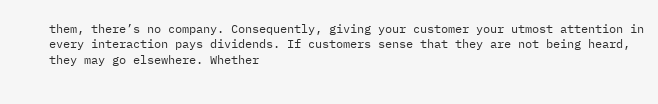them, there’s no company. Consequently, giving your customer your utmost attention in every interaction pays dividends. If customers sense that they are not being heard, they may go elsewhere. Whether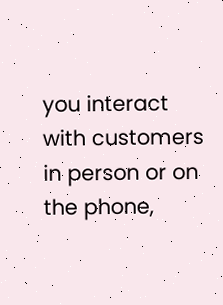you interact with customers in person or on the phone,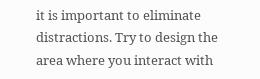it is important to eliminate distractions. Try to design the area where you interact with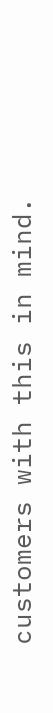customers with this in mind.